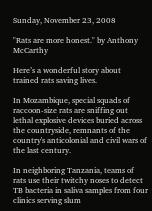Sunday, November 23, 2008

"Rats are more honest." by Anthony McCarthy

Here’s a wonderful story about trained rats saving lives.

In Mozambique, special squads of raccoon-size rats are sniffing out lethal explosive devices buried across the countryside, remnants of the country's anticolonial and civil wars of the last century.

In neighboring Tanzania, teams of rats use their twitchy noses to detect TB bacteria in saliva samples from four clinics serving slum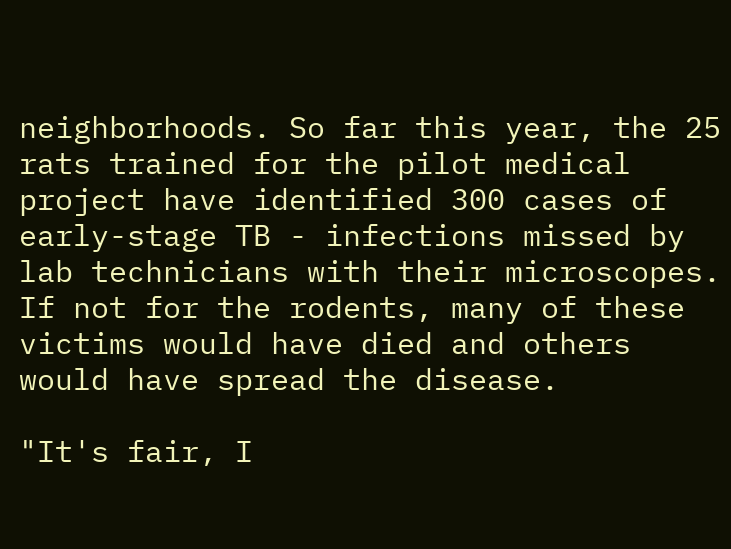neighborhoods. So far this year, the 25 rats trained for the pilot medical project have identified 300 cases of early-stage TB - infections missed by lab technicians with their microscopes. If not for the rodents, many of these victims would have died and others would have spread the disease.

"It's fair, I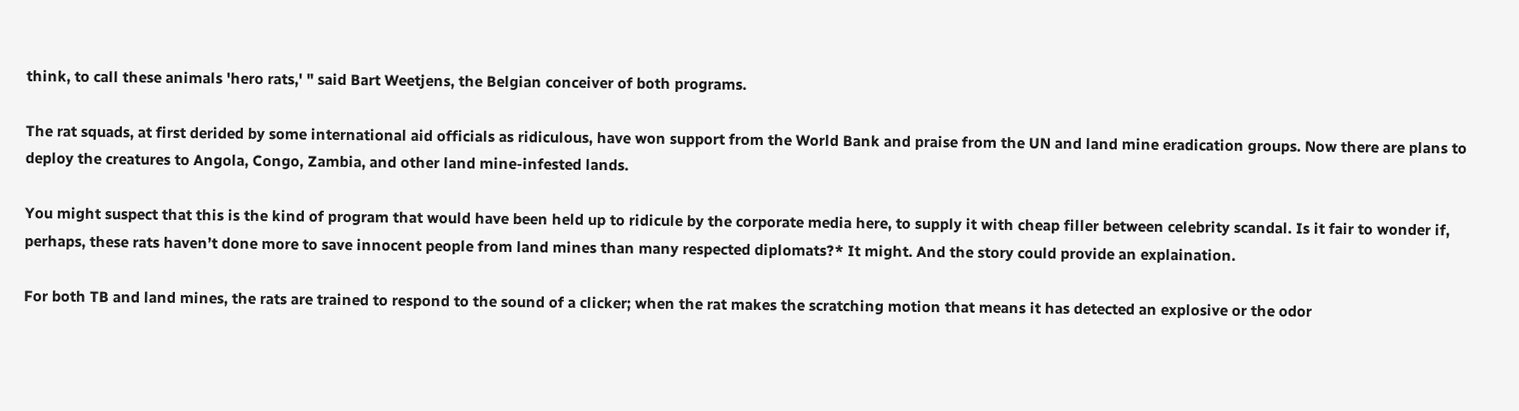think, to call these animals 'hero rats,' " said Bart Weetjens, the Belgian conceiver of both programs.

The rat squads, at first derided by some international aid officials as ridiculous, have won support from the World Bank and praise from the UN and land mine eradication groups. Now there are plans to deploy the creatures to Angola, Congo, Zambia, and other land mine-infested lands.

You might suspect that this is the kind of program that would have been held up to ridicule by the corporate media here, to supply it with cheap filler between celebrity scandal. Is it fair to wonder if, perhaps, these rats haven’t done more to save innocent people from land mines than many respected diplomats?* It might. And the story could provide an explaination.

For both TB and land mines, the rats are trained to respond to the sound of a clicker; when the rat makes the scratching motion that means it has detected an explosive or the odor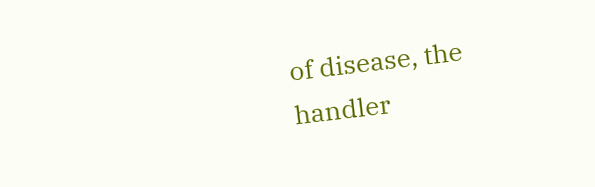of disease, the handler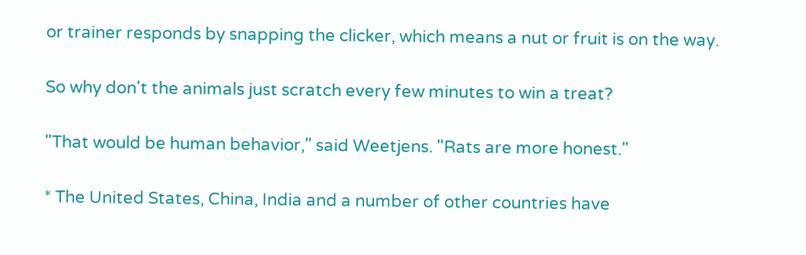or trainer responds by snapping the clicker, which means a nut or fruit is on the way.

So why don't the animals just scratch every few minutes to win a treat?

"That would be human behavior," said Weetjens. "Rats are more honest."

* The United States, China, India and a number of other countries have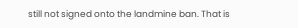still not signed onto the landmine ban. That is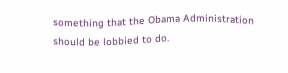something that the Obama Administration should be lobbied to do.